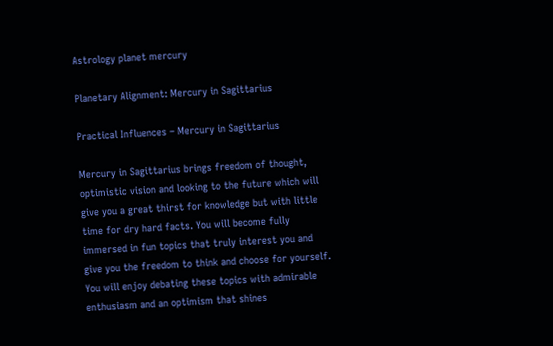Astrology planet mercury

Planetary Alignment: Mercury in Sagittarius

Practical Influences – Mercury in Sagittarius

Mercury in Sagittarius brings freedom of thought, optimistic vision and looking to the future which will give you a great thirst for knowledge but with little time for dry hard facts. You will become fully immersed in fun topics that truly interest you and give you the freedom to think and choose for yourself. You will enjoy debating these topics with admirable enthusiasm and an optimism that shines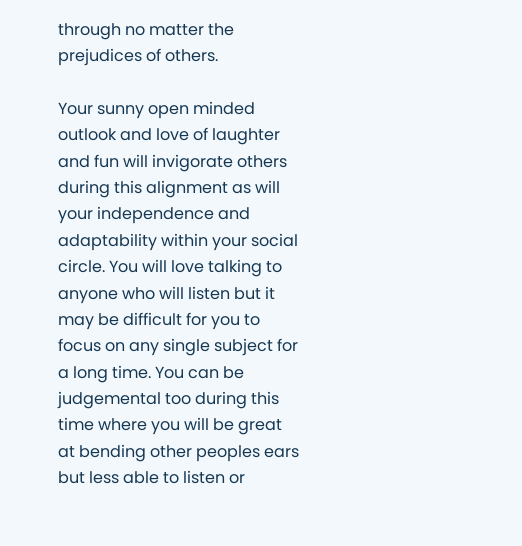through no matter the prejudices of others.

Your sunny open minded outlook and love of laughter and fun will invigorate others during this alignment as will your independence and adaptability within your social circle. You will love talking to anyone who will listen but it may be difficult for you to focus on any single subject for a long time. You can be judgemental too during this time where you will be great at bending other peoples ears but less able to listen or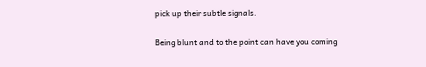pick up their subtle signals.

Being blunt and to the point can have you coming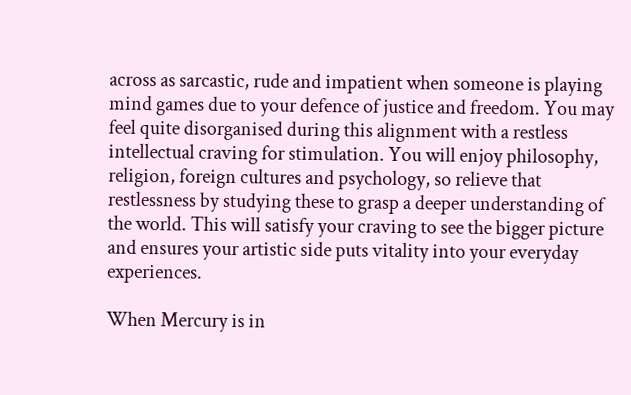across as sarcastic, rude and impatient when someone is playing mind games due to your defence of justice and freedom. You may feel quite disorganised during this alignment with a restless intellectual craving for stimulation. You will enjoy philosophy, religion, foreign cultures and psychology, so relieve that restlessness by studying these to grasp a deeper understanding of the world. This will satisfy your craving to see the bigger picture and ensures your artistic side puts vitality into your everyday experiences.

When Mercury is in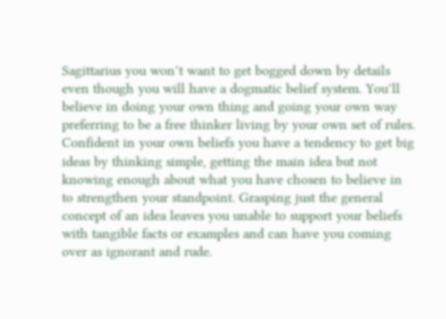Sagittarius you won’t want to get bogged down by details even though you will have a dogmatic belief system. You’ll believe in doing your own thing and going your own way preferring to be a free thinker living by your own set of rules. Confident in your own beliefs you have a tendency to get big ideas by thinking simple, getting the main idea but not knowing enough about what you have chosen to believe in to strengthen your standpoint. Grasping just the general concept of an idea leaves you unable to support your beliefs with tangible facts or examples and can have you coming over as ignorant and rude.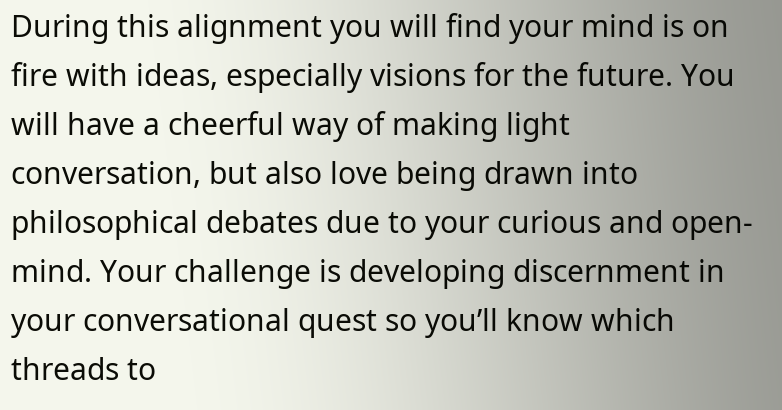During this alignment you will find your mind is on fire with ideas, especially visions for the future. You will have a cheerful way of making light conversation, but also love being drawn into philosophical debates due to your curious and open-mind. Your challenge is developing discernment in your conversational quest so you’ll know which threads to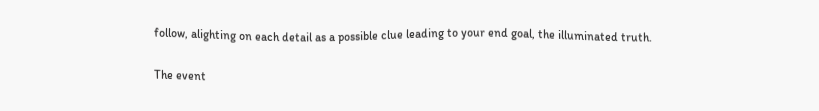follow, alighting on each detail as a possible clue leading to your end goal, the illuminated truth.

The event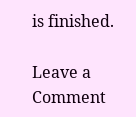is finished.

Leave a Comment